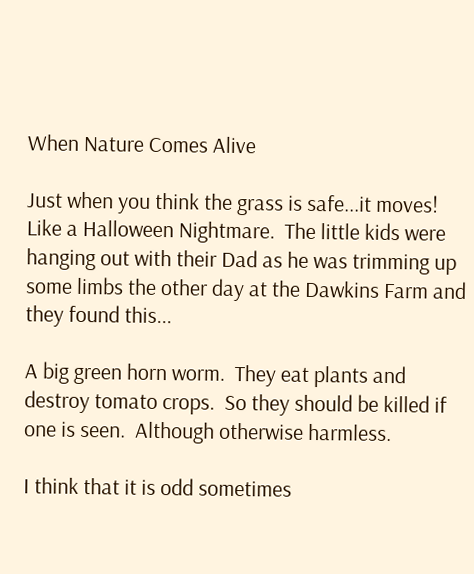When Nature Comes Alive

Just when you think the grass is safe...it moves!  Like a Halloween Nightmare.  The little kids were hanging out with their Dad as he was trimming up some limbs the other day at the Dawkins Farm and they found this...

A big green horn worm.  They eat plants and destroy tomato crops.  So they should be killed if one is seen.  Although otherwise harmless.

I think that it is odd sometimes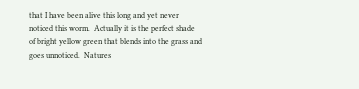that I have been alive this long and yet never noticed this worm.  Actually it is the perfect shade of bright yellow green that blends into the grass and goes unnoticed.  Natures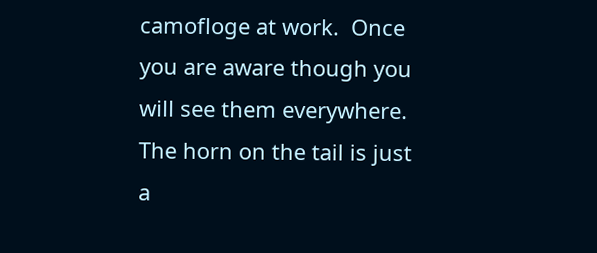camofloge at work.  Once you are aware though you will see them everywhere.  The horn on the tail is just a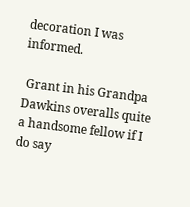decoration I was informed.

 Grant in his Grandpa Dawkins overalls quite a handsome fellow if I do say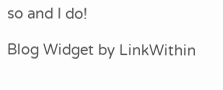so and I do!

Blog Widget by LinkWithin